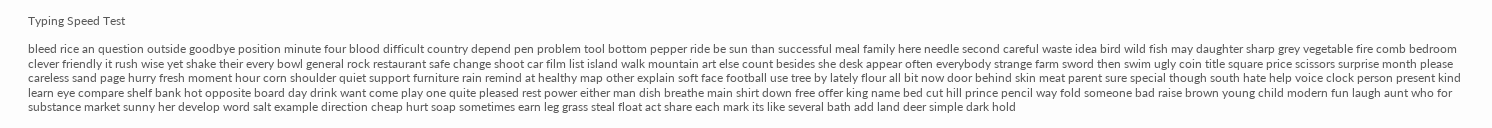Typing Speed Test

bleed rice an question outside goodbye position minute four blood difficult country depend pen problem tool bottom pepper ride be sun than successful meal family here needle second careful waste idea bird wild fish may daughter sharp grey vegetable fire comb bedroom clever friendly it rush wise yet shake their every bowl general rock restaurant safe change shoot car film list island walk mountain art else count besides she desk appear often everybody strange farm sword then swim ugly coin title square price scissors surprise month please careless sand page hurry fresh moment hour corn shoulder quiet support furniture rain remind at healthy map other explain soft face football use tree by lately flour all bit now door behind skin meat parent sure special though south hate help voice clock person present kind learn eye compare shelf bank hot opposite board day drink want come play one quite pleased rest power either man dish breathe main shirt down free offer king name bed cut hill prince pencil way fold someone bad raise brown young child modern fun laugh aunt who for substance market sunny her develop word salt example direction cheap hurt soap sometimes earn leg grass steal float act share each mark its like several bath add land deer simple dark hold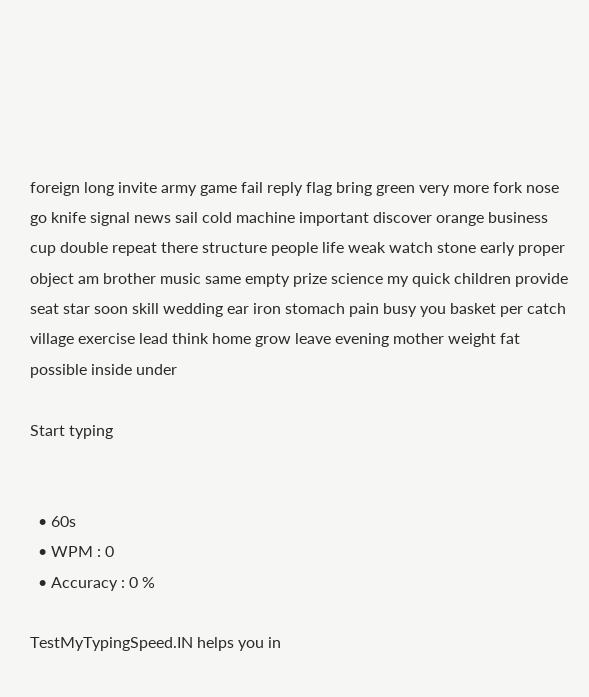foreign long invite army game fail reply flag bring green very more fork nose go knife signal news sail cold machine important discover orange business cup double repeat there structure people life weak watch stone early proper object am brother music same empty prize science my quick children provide seat star soon skill wedding ear iron stomach pain busy you basket per catch village exercise lead think home grow leave evening mother weight fat possible inside under

Start typing


  • 60s
  • WPM : 0
  • Accuracy : 0 %

TestMyTypingSpeed.IN helps you in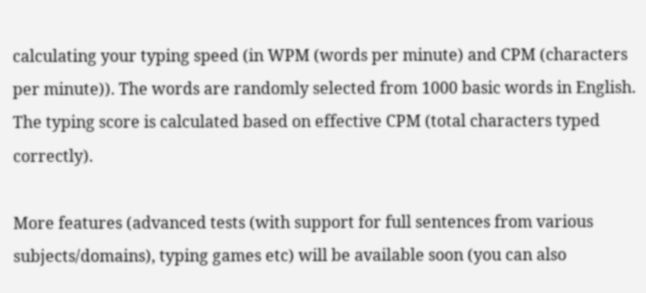calculating your typing speed (in WPM (words per minute) and CPM (characters per minute)). The words are randomly selected from 1000 basic words in English. The typing score is calculated based on effective CPM (total characters typed correctly).

More features (advanced tests (with support for full sentences from various subjects/domains), typing games etc) will be available soon (you can also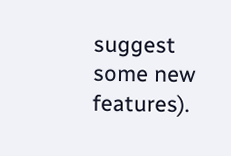suggest some new features).